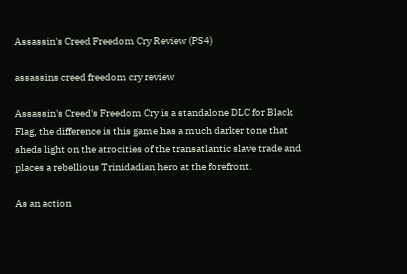Assassin's Creed Freedom Cry Review (PS4)

assassins creed freedom cry review

Assassin's Creed's Freedom Cry is a standalone DLC for Black Flag, the difference is this game has a much darker tone that sheds light on the atrocities of the transatlantic slave trade and places a rebellious Trinidadian hero at the forefront.

As an action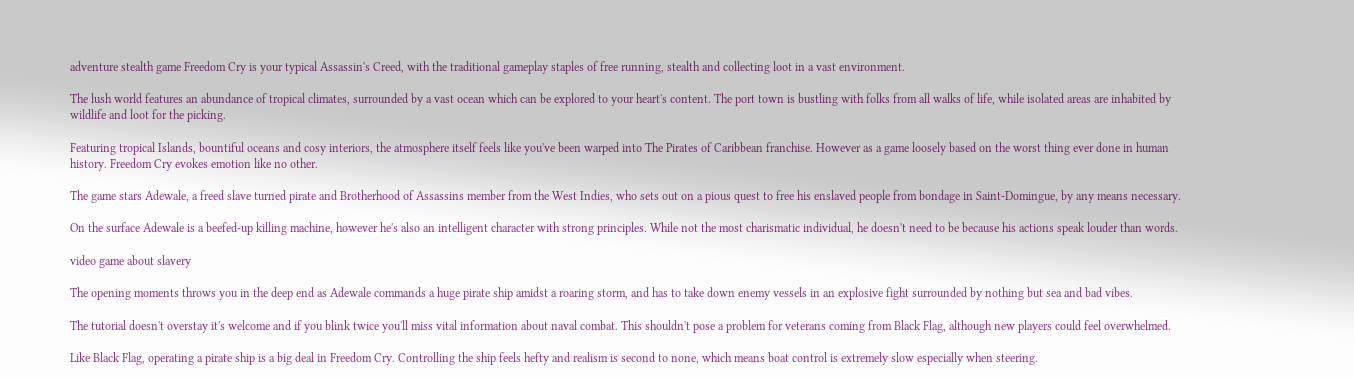adventure stealth game Freedom Cry is your typical Assassin's Creed, with the traditional gameplay staples of free running, stealth and collecting loot in a vast environment.

The lush world features an abundance of tropical climates, surrounded by a vast ocean which can be explored to your heart's content. The port town is bustling with folks from all walks of life, while isolated areas are inhabited by wildlife and loot for the picking.

Featuring tropical Islands, bountiful oceans and cosy interiors, the atmosphere itself feels like you've been warped into The Pirates of Caribbean franchise. However as a game loosely based on the worst thing ever done in human history. Freedom Cry evokes emotion like no other.

The game stars Adewale, a freed slave turned pirate and Brotherhood of Assassins member from the West Indies, who sets out on a pious quest to free his enslaved people from bondage in Saint-Domingue, by any means necessary.

On the surface Adewale is a beefed-up killing machine, however he's also an intelligent character with strong principles. While not the most charismatic individual, he doesn't need to be because his actions speak louder than words.

video game about slavery

The opening moments throws you in the deep end as Adewale commands a huge pirate ship amidst a roaring storm, and has to take down enemy vessels in an explosive fight surrounded by nothing but sea and bad vibes.

The tutorial doesn't overstay it's welcome and if you blink twice you'll miss vital information about naval combat. This shouldn't pose a problem for veterans coming from Black Flag, although new players could feel overwhelmed.

Like Black Flag, operating a pirate ship is a big deal in Freedom Cry. Controlling the ship feels hefty and realism is second to none, which means boat control is extremely slow especially when steering.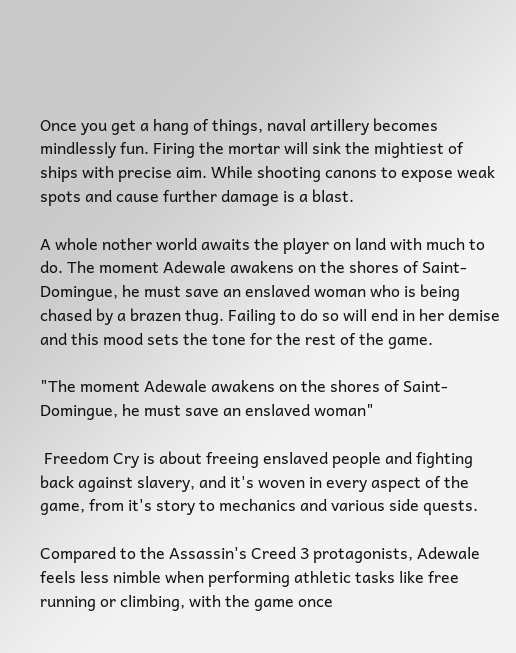Once you get a hang of things, naval artillery becomes mindlessly fun. Firing the mortar will sink the mightiest of ships with precise aim. While shooting canons to expose weak spots and cause further damage is a blast.

A whole nother world awaits the player on land with much to do. The moment Adewale awakens on the shores of Saint-Domingue, he must save an enslaved woman who is being chased by a brazen thug. Failing to do so will end in her demise and this mood sets the tone for the rest of the game.

"The moment Adewale awakens on the shores of Saint-Domingue, he must save an enslaved woman"

 Freedom Cry is about freeing enslaved people and fighting back against slavery, and it's woven in every aspect of the game, from it's story to mechanics and various side quests.

Compared to the Assassin's Creed 3 protagonists, Adewale feels less nimble when performing athletic tasks like free running or climbing, with the game once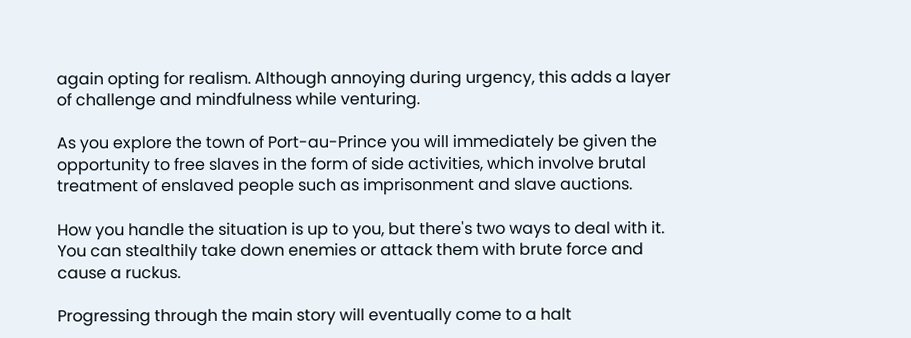again opting for realism. Although annoying during urgency, this adds a layer of challenge and mindfulness while venturing.

As you explore the town of Port-au-Prince you will immediately be given the opportunity to free slaves in the form of side activities, which involve brutal treatment of enslaved people such as imprisonment and slave auctions.

How you handle the situation is up to you, but there's two ways to deal with it. You can stealthily take down enemies or attack them with brute force and cause a ruckus.

Progressing through the main story will eventually come to a halt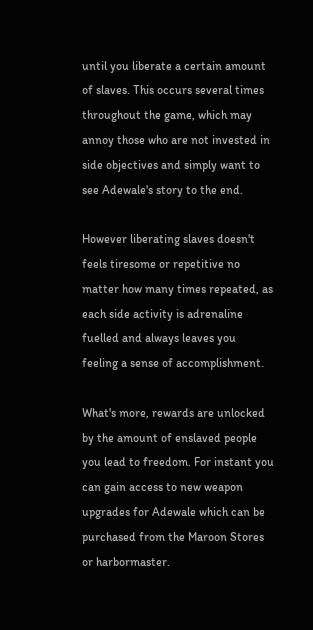until you liberate a certain amount of slaves. This occurs several times throughout the game, which may annoy those who are not invested in side objectives and simply want to see Adewale's story to the end.

However liberating slaves doesn't feels tiresome or repetitive no matter how many times repeated, as each side activity is adrenaline fuelled and always leaves you feeling a sense of accomplishment.

What's more, rewards are unlocked by the amount of enslaved people you lead to freedom. For instant you can gain access to new weapon upgrades for Adewale which can be purchased from the Maroon Stores or harbormaster.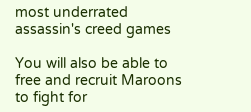most underrated assassin's creed games

You will also be able to free and recruit Maroons to fight for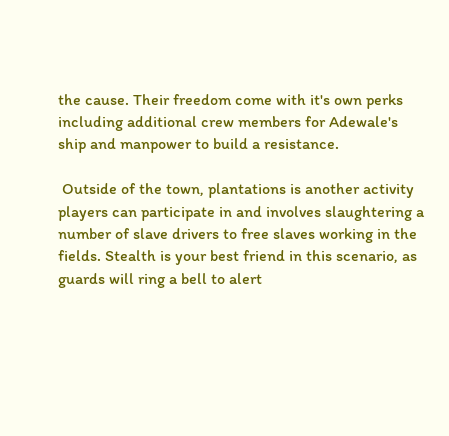the cause. Their freedom come with it's own perks including additional crew members for Adewale's ship and manpower to build a resistance.

 Outside of the town, plantations is another activity players can participate in and involves slaughtering a number of slave drivers to free slaves working in the fields. Stealth is your best friend in this scenario, as guards will ring a bell to alert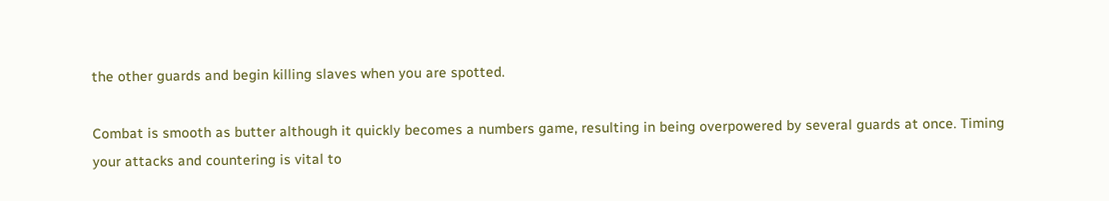the other guards and begin killing slaves when you are spotted.

Combat is smooth as butter although it quickly becomes a numbers game, resulting in being overpowered by several guards at once. Timing your attacks and countering is vital to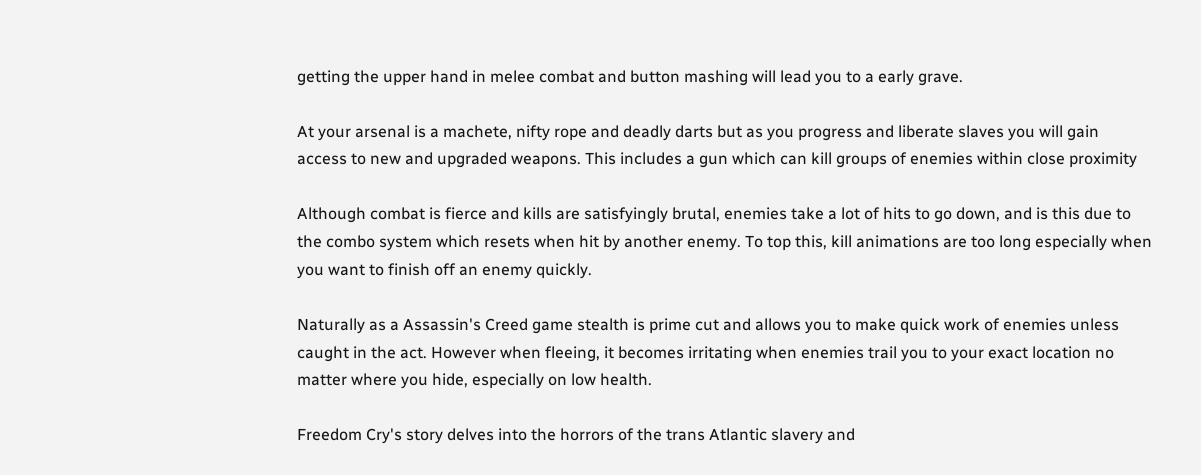getting the upper hand in melee combat and button mashing will lead you to a early grave.

At your arsenal is a machete, nifty rope and deadly darts but as you progress and liberate slaves you will gain access to new and upgraded weapons. This includes a gun which can kill groups of enemies within close proximity

Although combat is fierce and kills are satisfyingly brutal, enemies take a lot of hits to go down, and is this due to the combo system which resets when hit by another enemy. To top this, kill animations are too long especially when you want to finish off an enemy quickly.

Naturally as a Assassin's Creed game stealth is prime cut and allows you to make quick work of enemies unless caught in the act. However when fleeing, it becomes irritating when enemies trail you to your exact location no matter where you hide, especially on low health.

Freedom Cry's story delves into the horrors of the trans Atlantic slavery and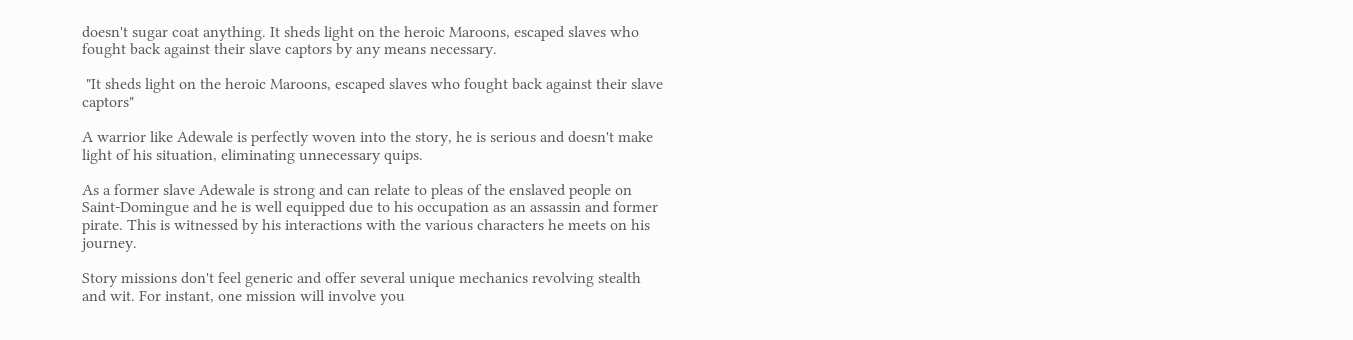doesn't sugar coat anything. It sheds light on the heroic Maroons, escaped slaves who fought back against their slave captors by any means necessary.

 "It sheds light on the heroic Maroons, escaped slaves who fought back against their slave captors"

A warrior like Adewale is perfectly woven into the story, he is serious and doesn't make light of his situation, eliminating unnecessary quips.

As a former slave Adewale is strong and can relate to pleas of the enslaved people on Saint-Domingue and he is well equipped due to his occupation as an assassin and former pirate. This is witnessed by his interactions with the various characters he meets on his journey.

Story missions don't feel generic and offer several unique mechanics revolving stealth and wit. For instant, one mission will involve you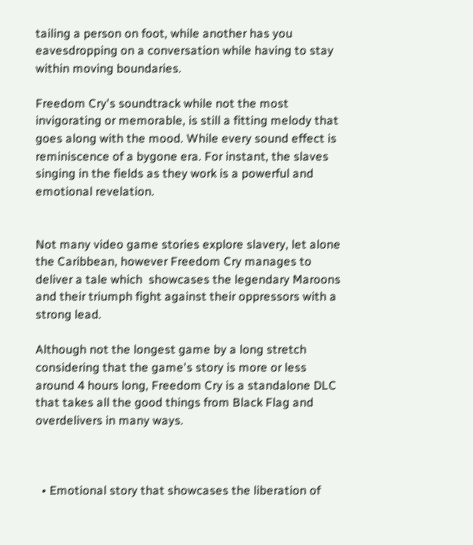tailing a person on foot, while another has you eavesdropping on a conversation while having to stay within moving boundaries.

Freedom Cry's soundtrack while not the most invigorating or memorable, is still a fitting melody that goes along with the mood. While every sound effect is reminiscence of a bygone era. For instant, the slaves singing in the fields as they work is a powerful and emotional revelation.


Not many video game stories explore slavery, let alone the Caribbean, however Freedom Cry manages to deliver a tale which  showcases the legendary Maroons and their triumph fight against their oppressors with a strong lead.

Although not the longest game by a long stretch considering that the game's story is more or less around 4 hours long, Freedom Cry is a standalone DLC that takes all the good things from Black Flag and overdelivers in many ways.



  • Emotional story that showcases the liberation of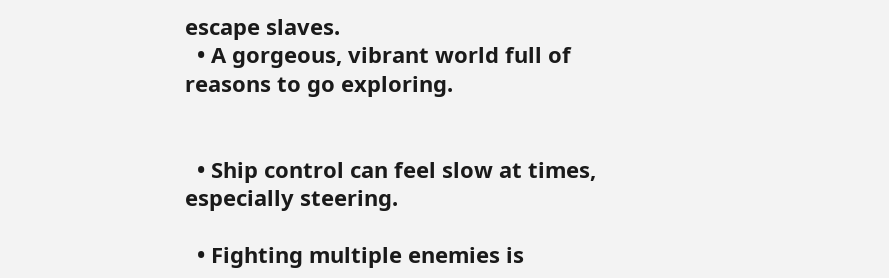escape slaves.
  • A gorgeous, vibrant world full of reasons to go exploring.


  • Ship control can feel slow at times, especially steering.

  • Fighting multiple enemies is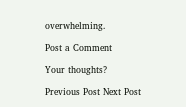overwhelming.

Post a Comment

Your thoughts?

Previous Post Next Post